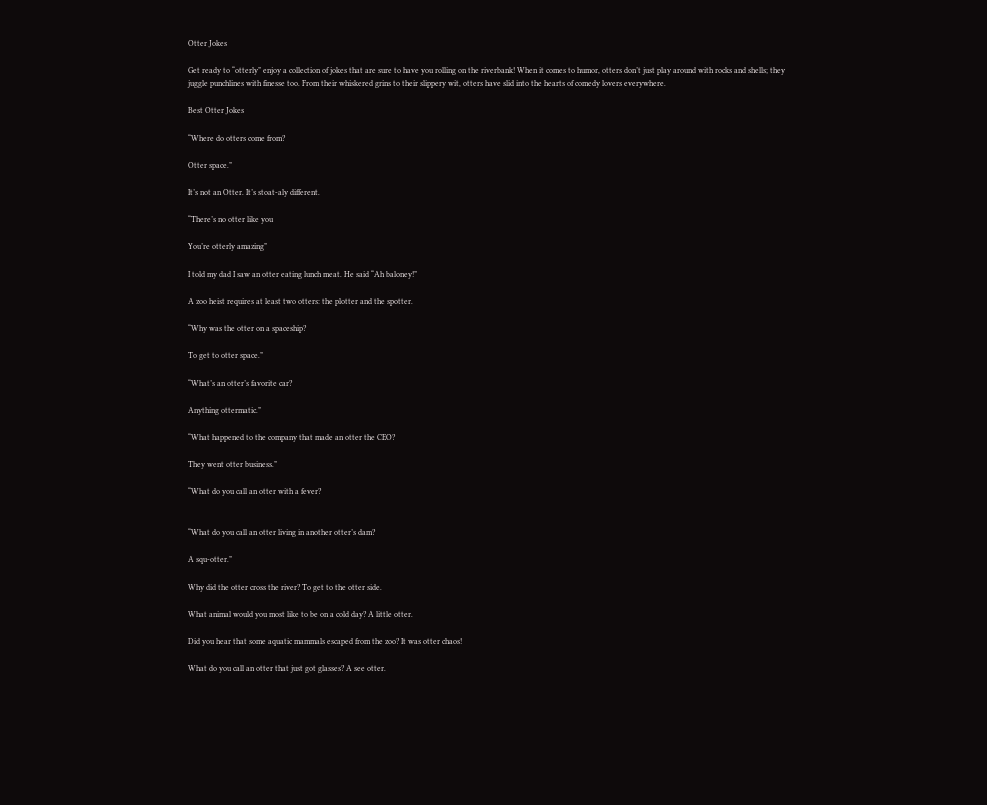Otter Jokes

Get ready to “otterly” enjoy a collection of jokes that are sure to have you rolling on the riverbank! When it comes to humor, otters don’t just play around with rocks and shells; they juggle punchlines with finesse too. From their whiskered grins to their slippery wit, otters have slid into the hearts of comedy lovers everywhere.

Best Otter Jokes

“Where do otters come from?

Otter space.”

It’s not an Otter. It’s stoat-aly different.

“There’s no otter like you

You’re otterly amazing”

I told my dad I saw an otter eating lunch meat. He said “Ah baloney!”

A zoo heist requires at least two otters: the plotter and the spotter.

“Why was the otter on a spaceship?

To get to otter space.”

“What’s an otter’s favorite car?

Anything ottermatic.”

“What happened to the company that made an otter the CEO?

They went otter business.”

“What do you call an otter with a fever?


“What do you call an otter living in another otter’s dam?

A squ-otter.”

Why did the otter cross the river? To get to the otter side.

What animal would you most like to be on a cold day? A little otter.

Did you hear that some aquatic mammals escaped from the zoo? It was otter chaos!

What do you call an otter that just got glasses? A see otter.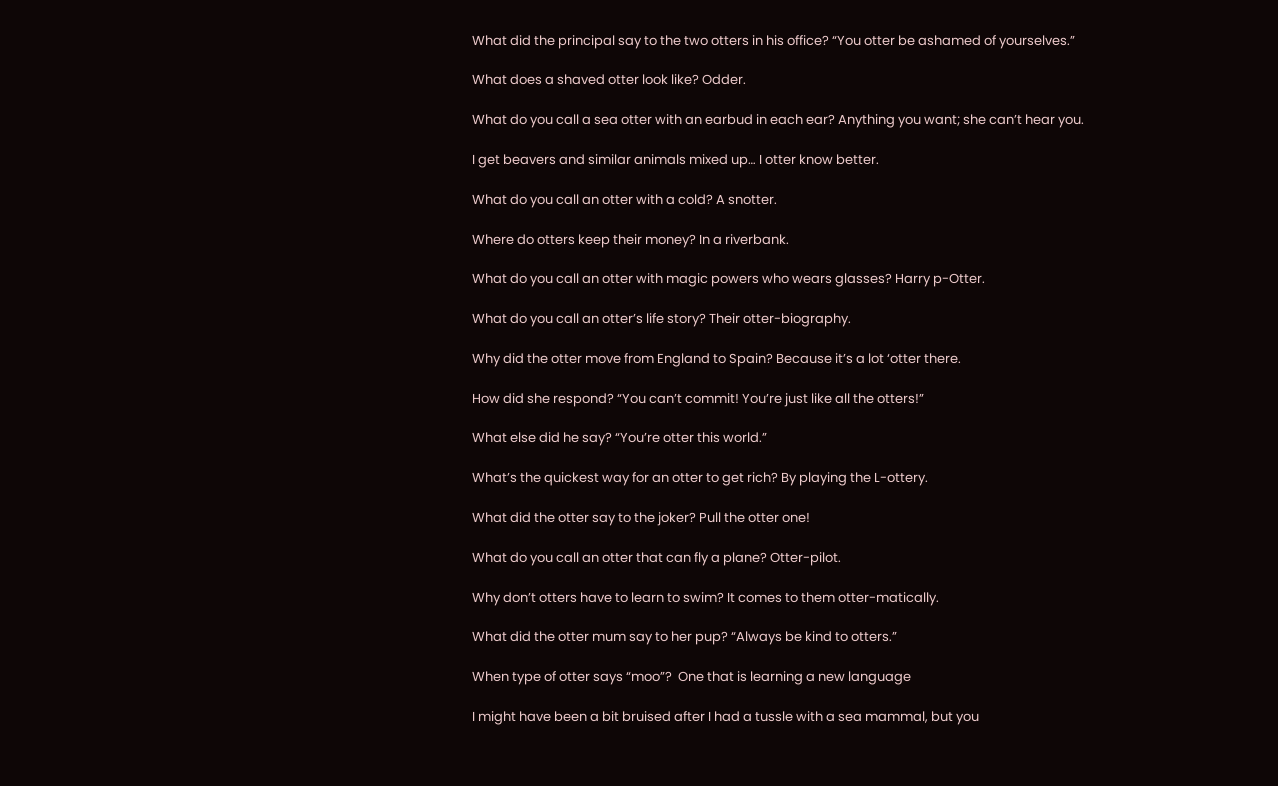What did the principal say to the two otters in his office? “You otter be ashamed of yourselves.”

What does a shaved otter look like? Odder.

What do you call a sea otter with an earbud in each ear? Anything you want; she can’t hear you.

I get beavers and similar animals mixed up… I otter know better.

What do you call an otter with a cold? A snotter.

Where do otters keep their money? In a riverbank.

What do you call an otter with magic powers who wears glasses? Harry p-Otter.

What do you call an otter’s life story? Their otter-biography.

Why did the otter move from England to Spain? Because it’s a lot ‘otter there.

How did she respond? “You can’t commit! You’re just like all the otters!”

What else did he say? “You’re otter this world.”

What’s the quickest way for an otter to get rich? By playing the L-ottery.

What did the otter say to the joker? Pull the otter one!

What do you call an otter that can fly a plane? Otter-pilot.

Why don’t otters have to learn to swim? It comes to them otter-matically.

What did the otter mum say to her pup? “Always be kind to otters.”

When type of otter says “moo”?  One that is learning a new language

I might have been a bit bruised after I had a tussle with a sea mammal, but you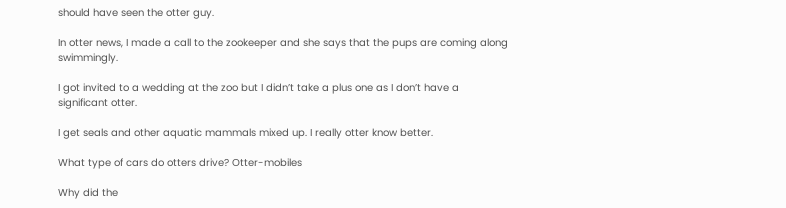should have seen the otter guy.

In otter news, I made a call to the zookeeper and she says that the pups are coming along swimmingly.

I got invited to a wedding at the zoo but I didn’t take a plus one as I don’t have a significant otter.

I get seals and other aquatic mammals mixed up. I really otter know better.

What type of cars do otters drive? Otter-mobiles

Why did the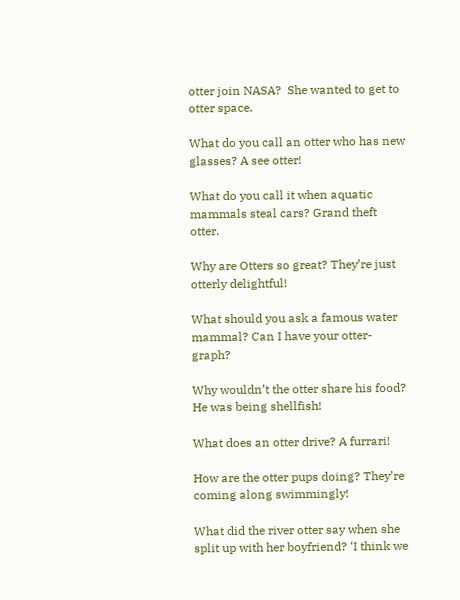otter join NASA?  She wanted to get to otter space.

What do you call an otter who has new glasses? A see otter!

What do you call it when aquatic mammals steal cars? Grand theft otter.

Why are Otters so great? They’re just otterly delightful!

What should you ask a famous water mammal? Can I have your otter-graph?

Why wouldn’t the otter share his food? He was being shellfish!

What does an otter drive? A furrari!

How are the otter pups doing? They’re coming along swimmingly!

What did the river otter say when she split up with her boyfriend? ‘I think we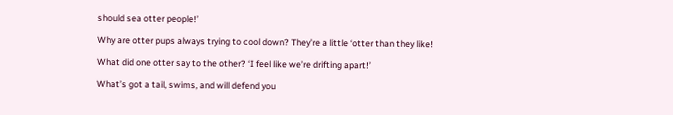should sea otter people!’

Why are otter pups always trying to cool down? They’re a little ‘otter than they like!

What did one otter say to the other? ‘I feel like we’re drifting apart!’

What’s got a tail, swims, and will defend you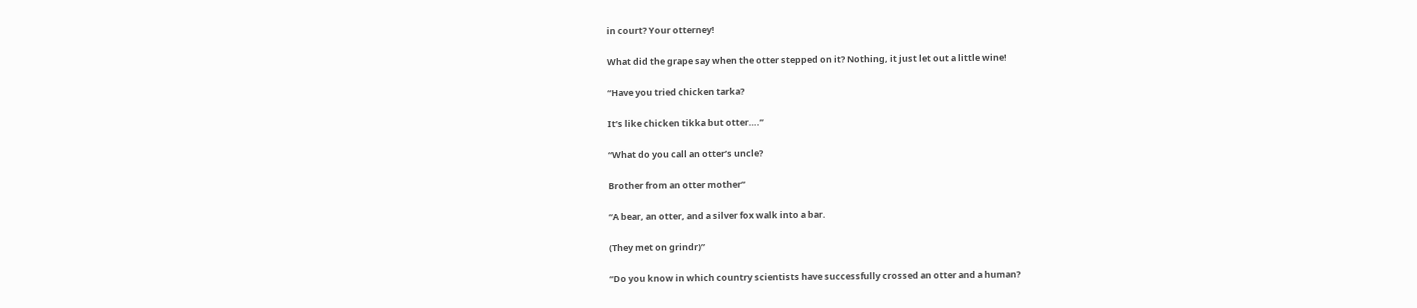in court? Your otterney!

What did the grape say when the otter stepped on it? Nothing, it just let out a little wine!

“Have you tried chicken tarka?

It’s like chicken tikka but otter….”

“What do you call an otter’s uncle?

Brother from an otter mother”

“A bear, an otter, and a silver fox walk into a bar.

(They met on grindr)”

“Do you know in which country scientists have successfully crossed an otter and a human?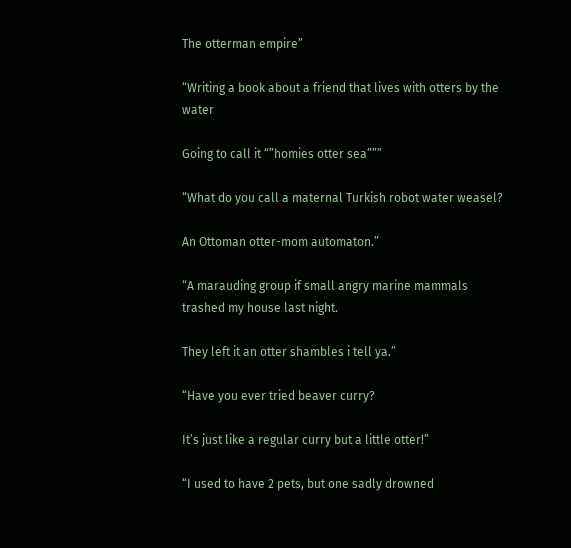The otterman empire”

“Writing a book about a friend that lives with otters by the water

Going to call it “”homies otter sea”””

“What do you call a maternal Turkish robot water weasel?

An Ottoman otter-mom automaton.”

“A marauding group if small angry marine mammals trashed my house last night.

They left it an otter shambles i tell ya.”

“Have you ever tried beaver curry?

It’s just like a regular curry but a little otter!”

“I used to have 2 pets, but one sadly drowned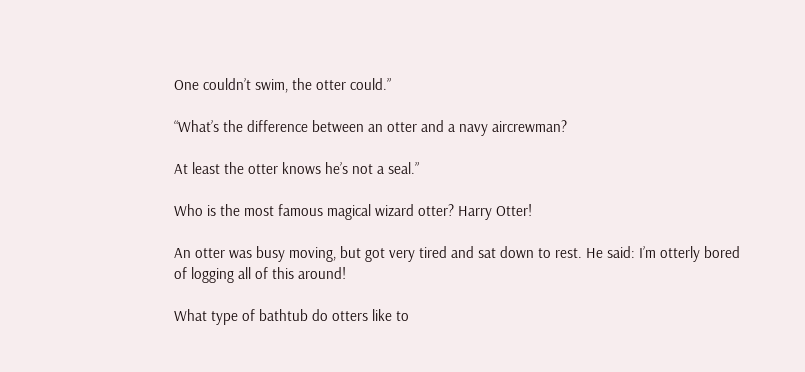One couldn’t swim, the otter could.”

“What’s the difference between an otter and a navy aircrewman?

At least the otter knows he’s not a seal.”

Who is the most famous magical wizard otter? Harry Otter!

An otter was busy moving, but got very tired and sat down to rest. He said: I’m otterly bored of logging all of this around!

What type of bathtub do otters like to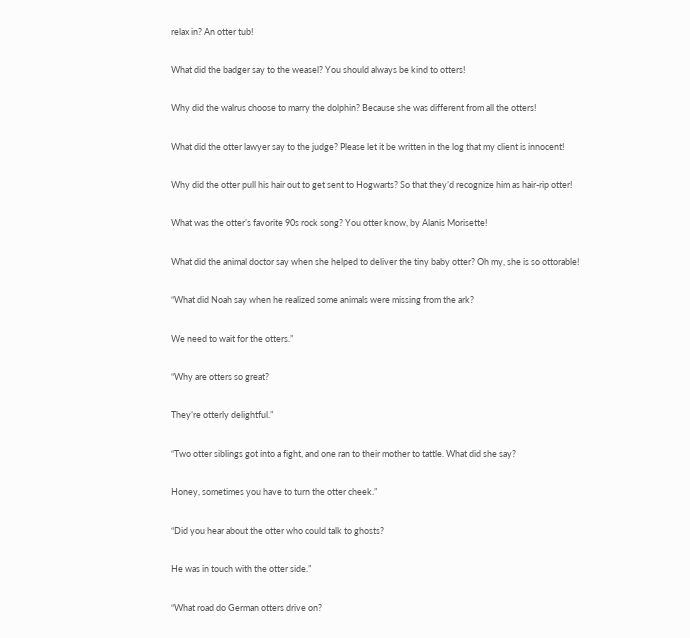relax in? An otter tub!

What did the badger say to the weasel? You should always be kind to otters!

Why did the walrus choose to marry the dolphin? Because she was different from all the otters!

What did the otter lawyer say to the judge? Please let it be written in the log that my client is innocent!

Why did the otter pull his hair out to get sent to Hogwarts? So that they’d recognize him as hair-rip otter!

What was the otter’s favorite 90s rock song? You otter know, by Alanis Morisette!

What did the animal doctor say when she helped to deliver the tiny baby otter? Oh my, she is so ottorable!

“What did Noah say when he realized some animals were missing from the ark?

We need to wait for the otters.”

“Why are otters so great?

They’re otterly delightful.”

“Two otter siblings got into a fight, and one ran to their mother to tattle. What did she say?

Honey, sometimes you have to turn the otter cheek.”

“Did you hear about the otter who could talk to ghosts?

He was in touch with the otter side.”

“What road do German otters drive on?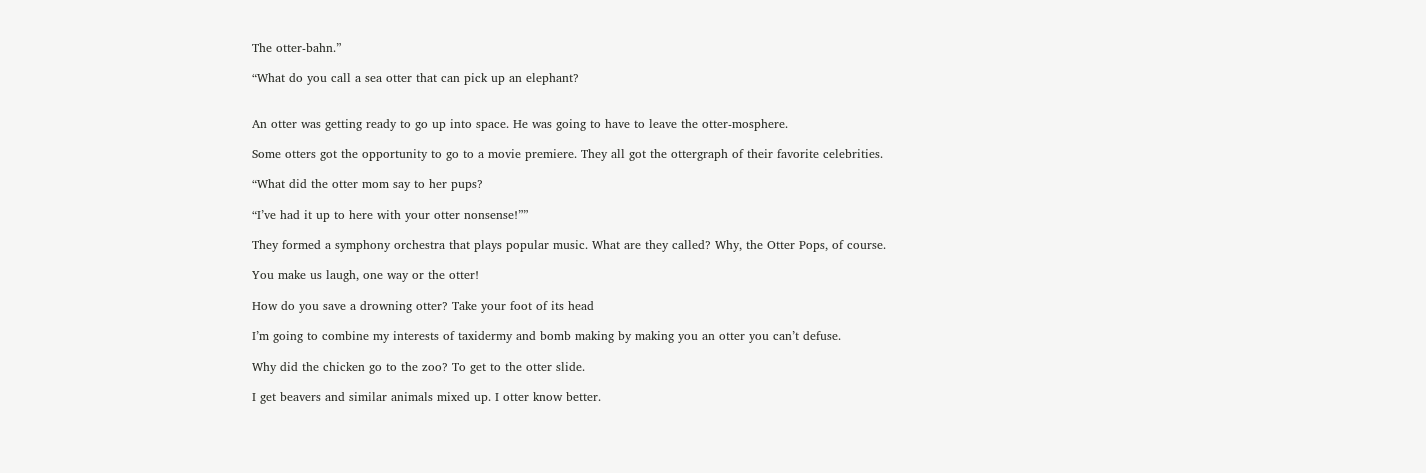The otter-bahn.”

“What do you call a sea otter that can pick up an elephant?


An otter was getting ready to go up into space. He was going to have to leave the otter-mosphere.

Some otters got the opportunity to go to a movie premiere. They all got the ottergraph of their favorite celebrities.

“What did the otter mom say to her pups?

“I’ve had it up to here with your otter nonsense!””

They formed a symphony orchestra that plays popular music. What are they called? Why, the Otter Pops, of course.

You make us laugh, one way or the otter!

How do you save a drowning otter? Take your foot of its head

I’m going to combine my interests of taxidermy and bomb making by making you an otter you can’t defuse.

Why did the chicken go to the zoo? To get to the otter slide.

I get beavers and similar animals mixed up. I otter know better.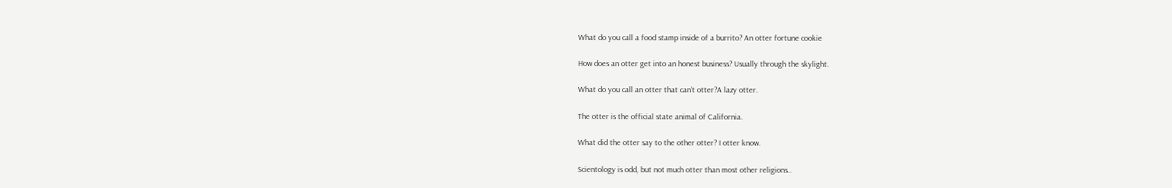What do you call a food stamp inside of a burrito? An otter fortune cookie

How does an otter get into an honest business? Usually through the skylight.

What do you call an otter that can’t otter?A lazy otter.

The otter is the official state animal of California.

What did the otter say to the other otter? I otter know.

Scientology is odd, but not much otter than most other religions..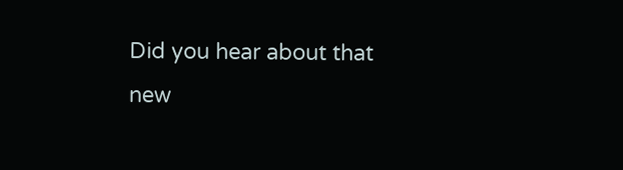Did you hear about that new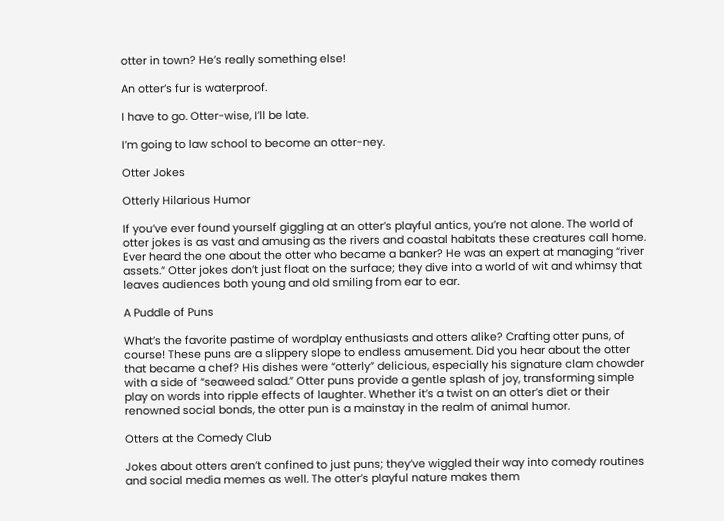otter in town? He’s really something else!

An otter’s fur is waterproof.

I have to go. Otter-wise, I’ll be late.

I’m going to law school to become an otter-ney.

Otter Jokes

Otterly Hilarious Humor

If you’ve ever found yourself giggling at an otter’s playful antics, you’re not alone. The world of otter jokes is as vast and amusing as the rivers and coastal habitats these creatures call home. Ever heard the one about the otter who became a banker? He was an expert at managing “river assets.” Otter jokes don’t just float on the surface; they dive into a world of wit and whimsy that leaves audiences both young and old smiling from ear to ear.

A Puddle of Puns

What’s the favorite pastime of wordplay enthusiasts and otters alike? Crafting otter puns, of course! These puns are a slippery slope to endless amusement. Did you hear about the otter that became a chef? His dishes were “otterly” delicious, especially his signature clam chowder with a side of “seaweed salad.” Otter puns provide a gentle splash of joy, transforming simple play on words into ripple effects of laughter. Whether it’s a twist on an otter’s diet or their renowned social bonds, the otter pun is a mainstay in the realm of animal humor.

Otters at the Comedy Club

Jokes about otters aren’t confined to just puns; they’ve wiggled their way into comedy routines and social media memes as well. The otter’s playful nature makes them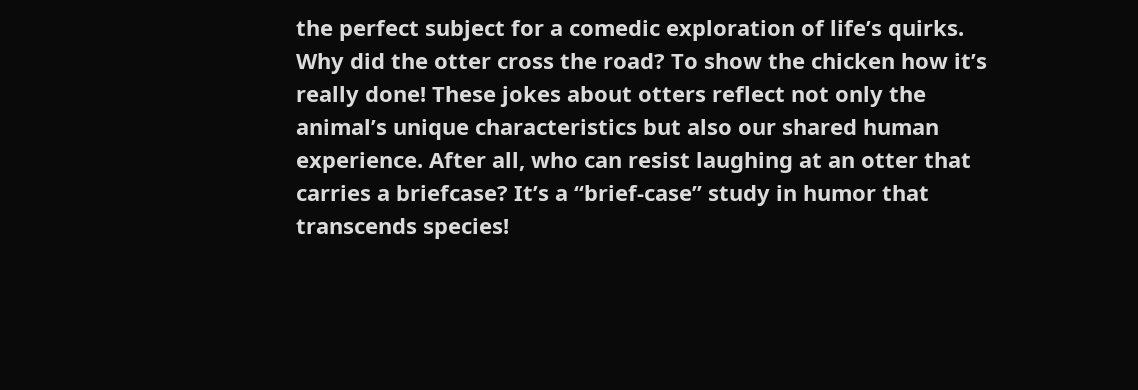the perfect subject for a comedic exploration of life’s quirks. Why did the otter cross the road? To show the chicken how it’s really done! These jokes about otters reflect not only the animal’s unique characteristics but also our shared human experience. After all, who can resist laughing at an otter that carries a briefcase? It’s a “brief-case” study in humor that transcends species!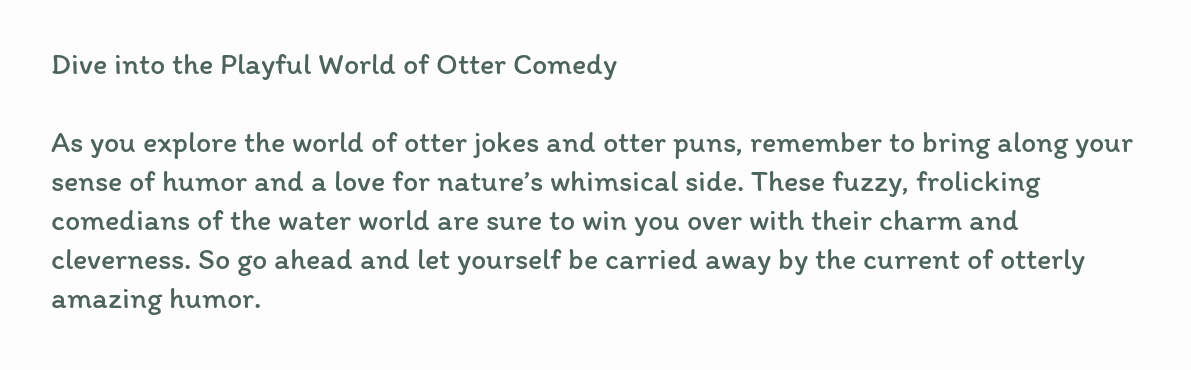Dive into the Playful World of Otter Comedy

As you explore the world of otter jokes and otter puns, remember to bring along your sense of humor and a love for nature’s whimsical side. These fuzzy, frolicking comedians of the water world are sure to win you over with their charm and cleverness. So go ahead and let yourself be carried away by the current of otterly amazing humor.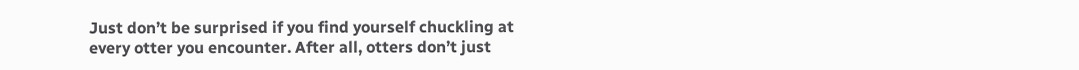Just don’t be surprised if you find yourself chuckling at every otter you encounter. After all, otters don’t just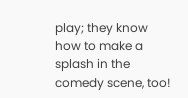play; they know how to make a splash in the comedy scene, too!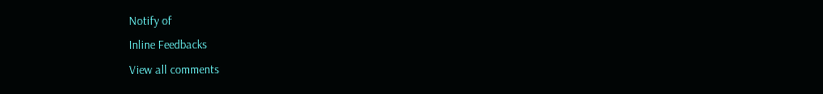Notify of
Inline Feedbacks
View all comments